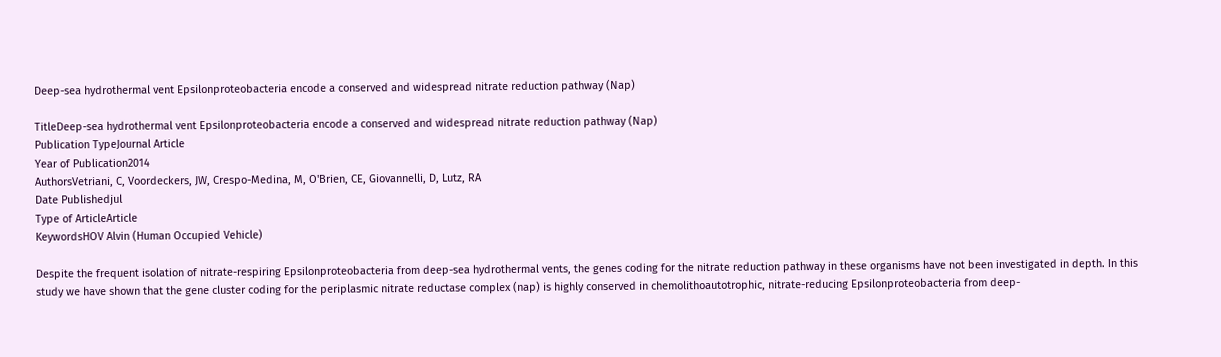Deep-sea hydrothermal vent Epsilonproteobacteria encode a conserved and widespread nitrate reduction pathway (Nap)

TitleDeep-sea hydrothermal vent Epsilonproteobacteria encode a conserved and widespread nitrate reduction pathway (Nap)
Publication TypeJournal Article
Year of Publication2014
AuthorsVetriani, C, Voordeckers, JW, Crespo-Medina, M, O'Brien, CE, Giovannelli, D, Lutz, RA
Date Publishedjul
Type of ArticleArticle
KeywordsHOV Alvin (Human Occupied Vehicle)

Despite the frequent isolation of nitrate-respiring Epsilonproteobacteria from deep-sea hydrothermal vents, the genes coding for the nitrate reduction pathway in these organisms have not been investigated in depth. In this study we have shown that the gene cluster coding for the periplasmic nitrate reductase complex (nap) is highly conserved in chemolithoautotrophic, nitrate-reducing Epsilonproteobacteria from deep-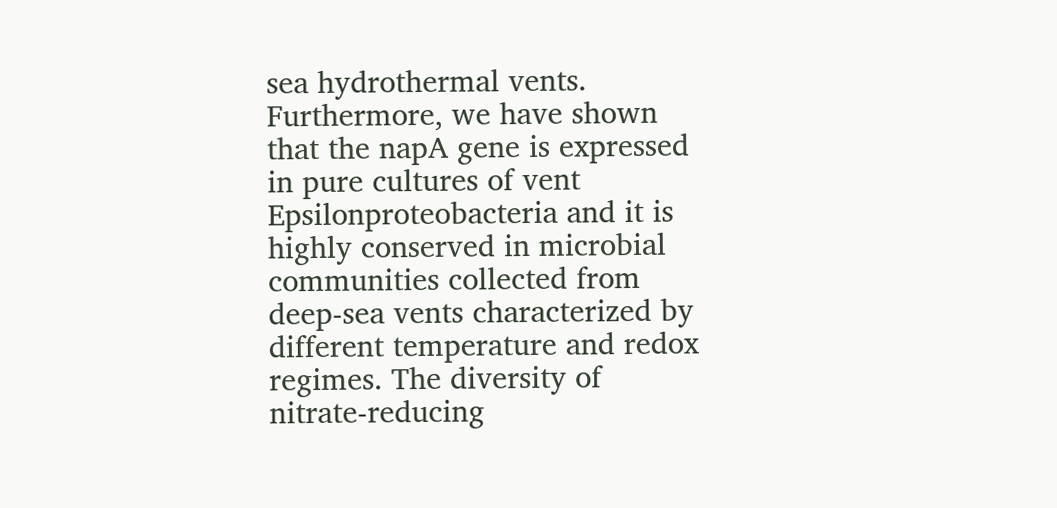sea hydrothermal vents. Furthermore, we have shown that the napA gene is expressed in pure cultures of vent Epsilonproteobacteria and it is highly conserved in microbial communities collected from deep-sea vents characterized by different temperature and redox regimes. The diversity of nitrate-reducing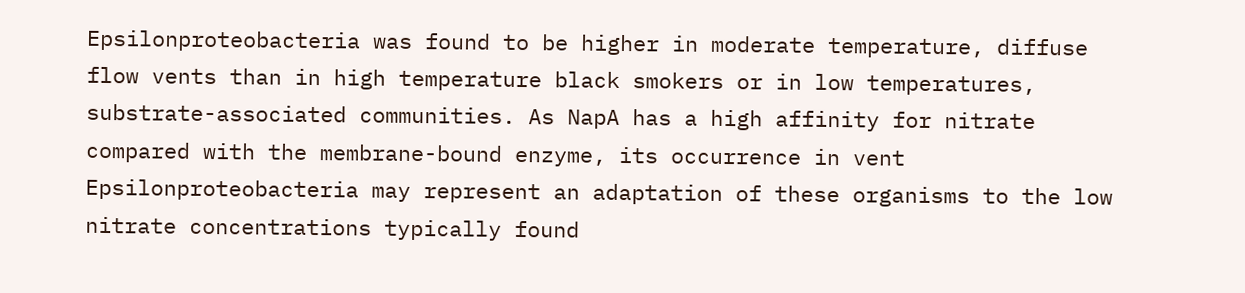Epsilonproteobacteria was found to be higher in moderate temperature, diffuse flow vents than in high temperature black smokers or in low temperatures, substrate-associated communities. As NapA has a high affinity for nitrate compared with the membrane-bound enzyme, its occurrence in vent Epsilonproteobacteria may represent an adaptation of these organisms to the low nitrate concentrations typically found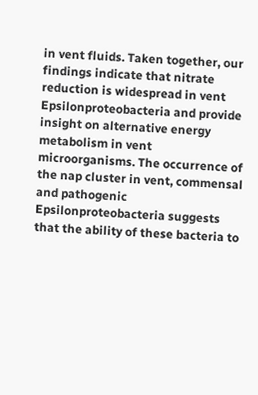in vent fluids. Taken together, our findings indicate that nitrate reduction is widespread in vent Epsilonproteobacteria and provide insight on alternative energy metabolism in vent microorganisms. The occurrence of the nap cluster in vent, commensal and pathogenic Epsilonproteobacteria suggests that the ability of these bacteria to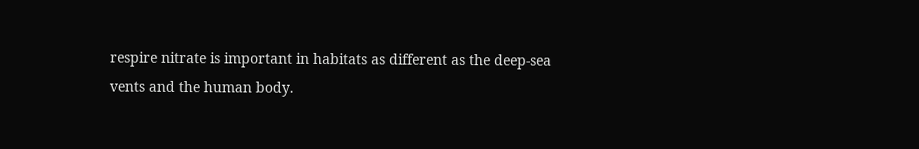respire nitrate is important in habitats as different as the deep-sea vents and the human body.